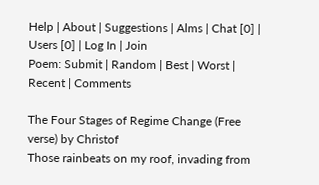Help | About | Suggestions | Alms | Chat [0] | Users [0] | Log In | Join
Poem: Submit | Random | Best | Worst | Recent | Comments

The Four Stages of Regime Change (Free verse) by Christof
Those rainbeats on my roof, invading from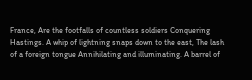France, Are the footfalls of countless soldiers Conquering Hastings. A whip of lightning snaps down to the east, The lash of a foreign tongue Annihilating and illuminating. A barrel of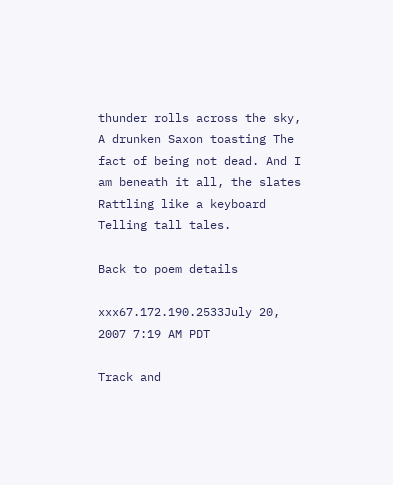thunder rolls across the sky, A drunken Saxon toasting The fact of being not dead. And I am beneath it all, the slates Rattling like a keyboard Telling tall tales.

Back to poem details

xxx67.172.190.2533July 20, 2007 7:19 AM PDT

Track and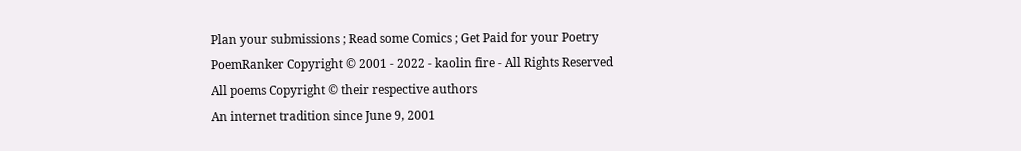Plan your submissions ; Read some Comics ; Get Paid for your Poetry
PoemRanker Copyright © 2001 - 2022 - kaolin fire - All Rights Reserved
All poems Copyright © their respective authors
An internet tradition since June 9, 2001